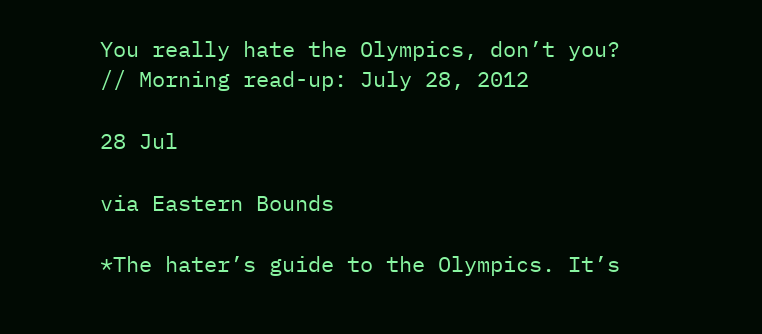You really hate the Olympics, don’t you? // Morning read-up: July 28, 2012

28 Jul

via Eastern Bounds

*The hater’s guide to the Olympics. It’s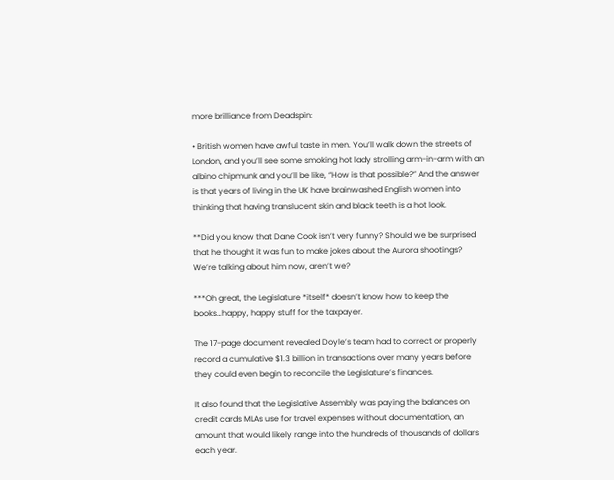more brilliance from Deadspin:

• British women have awful taste in men. You’ll walk down the streets of London, and you’ll see some smoking hot lady strolling arm-in-arm with an albino chipmunk and you’ll be like, “How is that possible?” And the answer is that years of living in the UK have brainwashed English women into thinking that having translucent skin and black teeth is a hot look.

**Did you know that Dane Cook isn’t very funny? Should we be surprised that he thought it was fun to make jokes about the Aurora shootings? We’re talking about him now, aren’t we?

***Oh great, the Legislature *itself* doesn’t know how to keep the books…happy, happy stuff for the taxpayer.

The 17-page document revealed Doyle’s team had to correct or properly record a cumulative $1.3 billion in transactions over many years before they could even begin to reconcile the Legislature’s finances.

It also found that the Legislative Assembly was paying the balances on credit cards MLAs use for travel expenses without documentation, an amount that would likely range into the hundreds of thousands of dollars each year.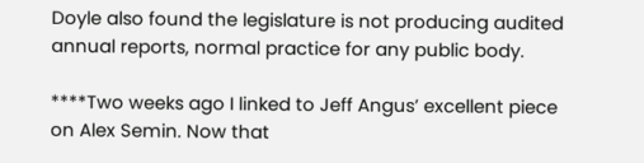Doyle also found the legislature is not producing audited annual reports, normal practice for any public body.

****Two weeks ago I linked to Jeff Angus’ excellent piece on Alex Semin. Now that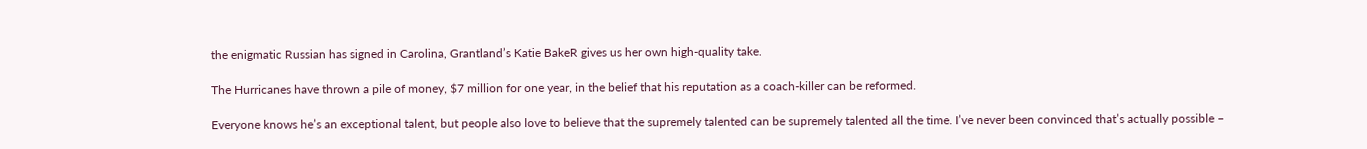the enigmatic Russian has signed in Carolina, Grantland’s Katie BakeR gives us her own high-quality take.

The Hurricanes have thrown a pile of money, $7 million for one year, in the belief that his reputation as a coach-killer can be reformed.

Everyone knows he’s an exceptional talent, but people also love to believe that the supremely talented can be supremely talented all the time. I’ve never been convinced that’s actually possible –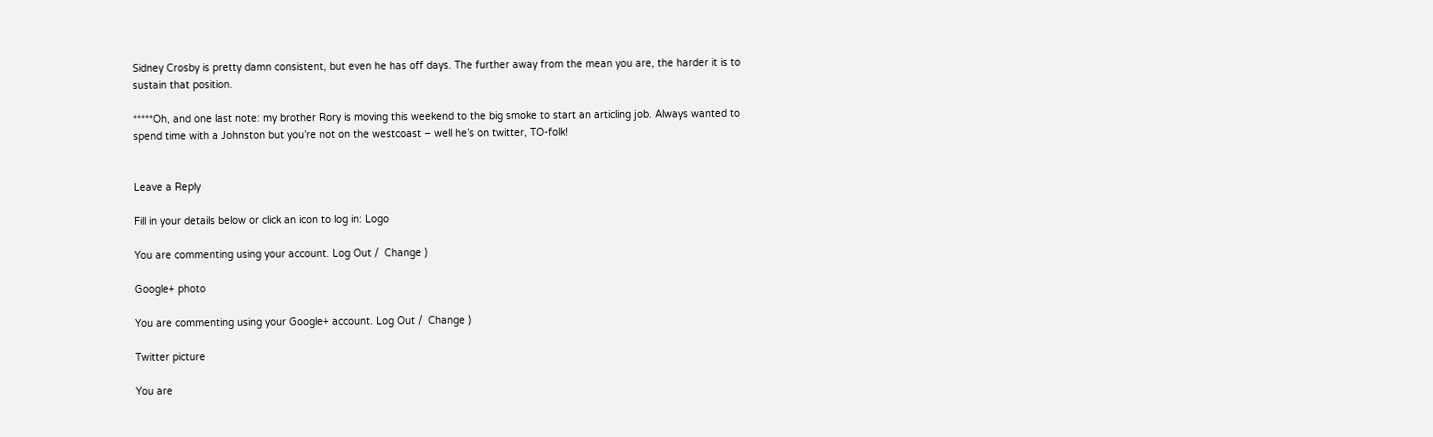Sidney Crosby is pretty damn consistent, but even he has off days. The further away from the mean you are, the harder it is to sustain that position.

*****Oh, and one last note: my brother Rory is moving this weekend to the big smoke to start an articling job. Always wanted to spend time with a Johnston but you’re not on the westcoast – well he’s on twitter, TO-folk!


Leave a Reply

Fill in your details below or click an icon to log in: Logo

You are commenting using your account. Log Out /  Change )

Google+ photo

You are commenting using your Google+ account. Log Out /  Change )

Twitter picture

You are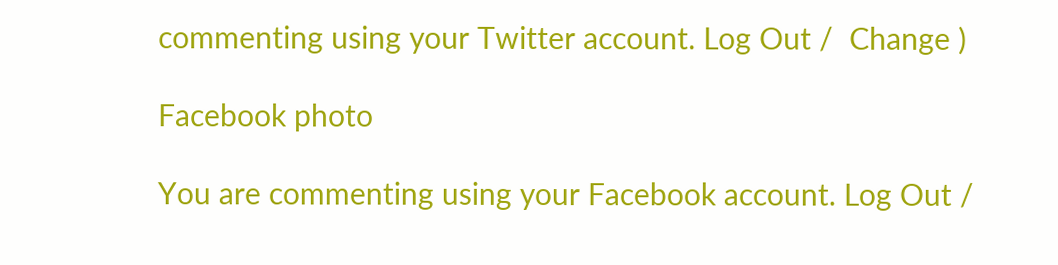commenting using your Twitter account. Log Out /  Change )

Facebook photo

You are commenting using your Facebook account. Log Out /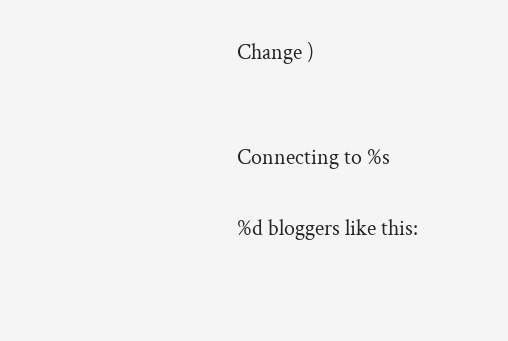Change )


Connecting to %s

%d bloggers like this: